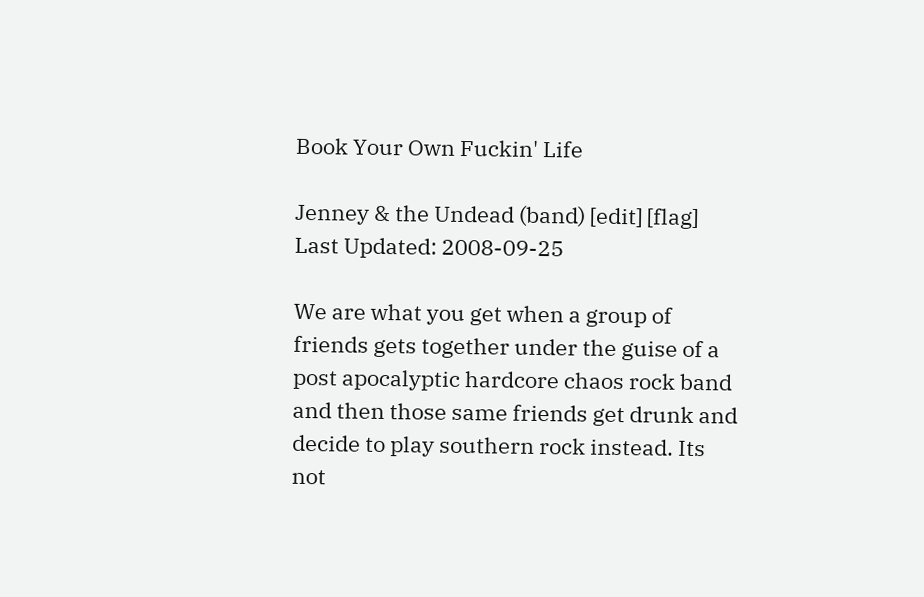Book Your Own Fuckin' Life

Jenney & the Undead (band) [edit] [flag] Last Updated: 2008-09-25

We are what you get when a group of friends gets together under the guise of a post apocalyptic hardcore chaos rock band and then those same friends get drunk and decide to play southern rock instead. Its not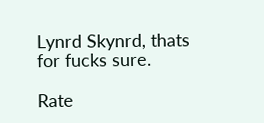Lynrd Skynrd, thats for fucks sure.

Rate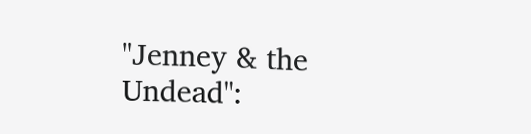"Jenney & the Undead":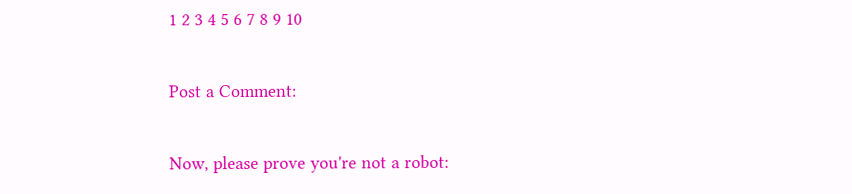1 2 3 4 5 6 7 8 9 10

Post a Comment:

Now, please prove you're not a robot: